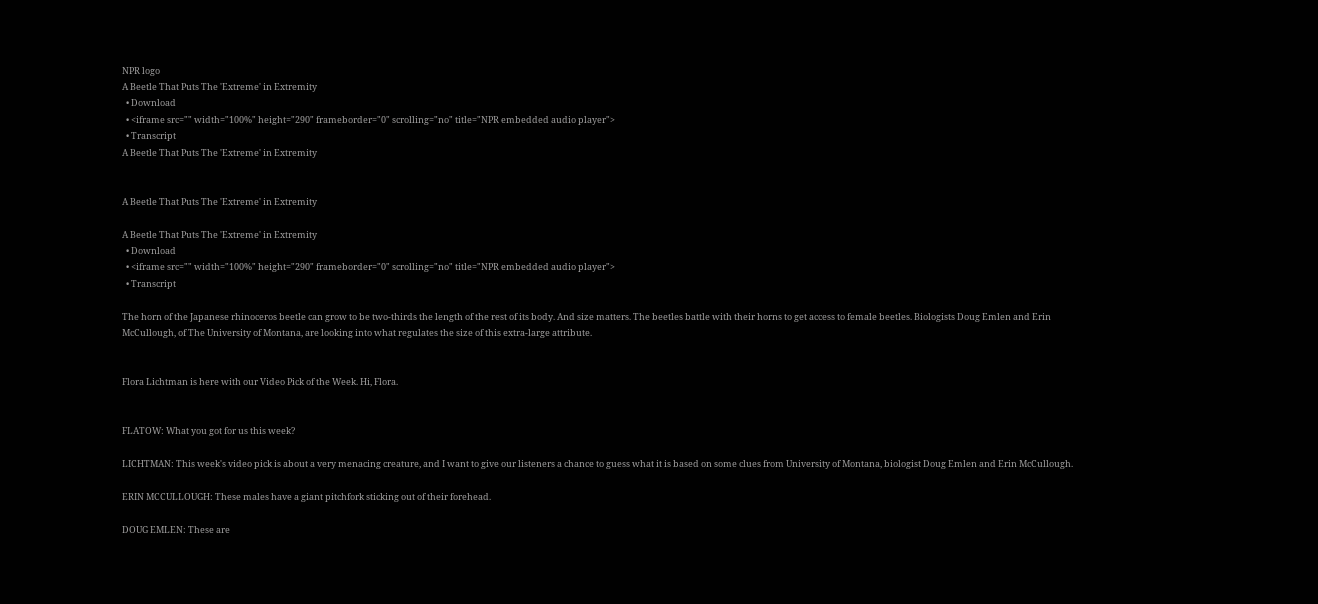NPR logo
A Beetle That Puts The 'Extreme' in Extremity
  • Download
  • <iframe src="" width="100%" height="290" frameborder="0" scrolling="no" title="NPR embedded audio player">
  • Transcript
A Beetle That Puts The 'Extreme' in Extremity


A Beetle That Puts The 'Extreme' in Extremity

A Beetle That Puts The 'Extreme' in Extremity
  • Download
  • <iframe src="" width="100%" height="290" frameborder="0" scrolling="no" title="NPR embedded audio player">
  • Transcript

The horn of the Japanese rhinoceros beetle can grow to be two-thirds the length of the rest of its body. And size matters. The beetles battle with their horns to get access to female beetles. Biologists Doug Emlen and Erin McCullough, of The University of Montana, are looking into what regulates the size of this extra-large attribute.


Flora Lichtman is here with our Video Pick of the Week. Hi, Flora.


FLATOW: What you got for us this week?

LICHTMAN: This week's video pick is about a very menacing creature, and I want to give our listeners a chance to guess what it is based on some clues from University of Montana, biologist Doug Emlen and Erin McCullough.

ERIN MCCULLOUGH: These males have a giant pitchfork sticking out of their forehead.

DOUG EMLEN: These are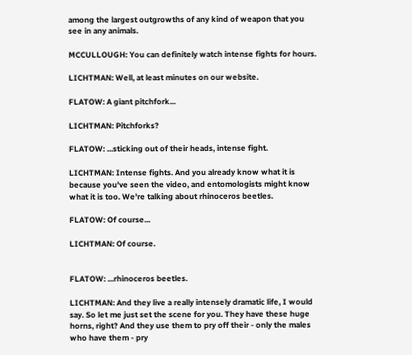among the largest outgrowths of any kind of weapon that you see in any animals.

MCCULLOUGH: You can definitely watch intense fights for hours.

LICHTMAN: Well, at least minutes on our website.

FLATOW: A giant pitchfork...

LICHTMAN: Pitchforks?

FLATOW: ...sticking out of their heads, intense fight.

LICHTMAN: Intense fights. And you already know what it is because you've seen the video, and entomologists might know what it is too. We're talking about rhinoceros beetles.

FLATOW: Of course...

LICHTMAN: Of course.


FLATOW: ...rhinoceros beetles.

LICHTMAN: And they live a really intensely dramatic life, I would say. So let me just set the scene for you. They have these huge horns, right? And they use them to pry off their - only the males who have them - pry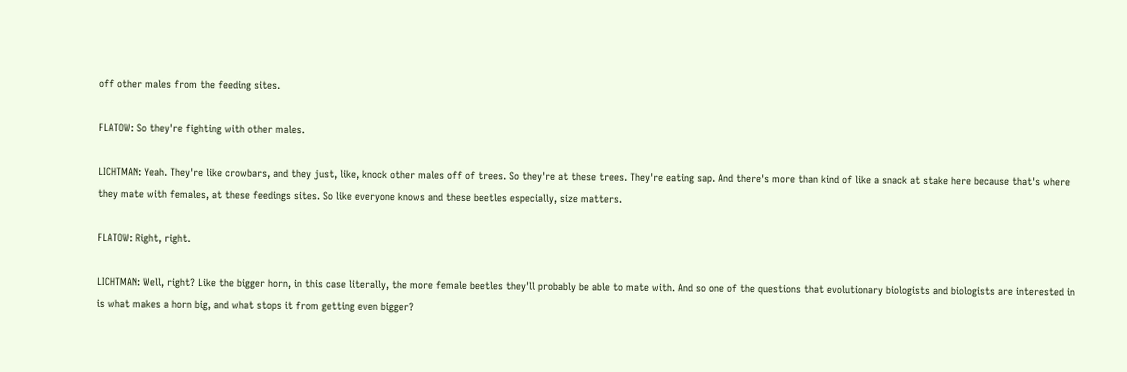off other males from the feeding sites.

FLATOW: So they're fighting with other males.

LICHTMAN: Yeah. They're like crowbars, and they just, like, knock other males off of trees. So they're at these trees. They're eating sap. And there's more than kind of like a snack at stake here because that's where they mate with females, at these feedings sites. So like everyone knows and these beetles especially, size matters.

FLATOW: Right, right.

LICHTMAN: Well, right? Like the bigger horn, in this case literally, the more female beetles they'll probably be able to mate with. And so one of the questions that evolutionary biologists and biologists are interested in is what makes a horn big, and what stops it from getting even bigger?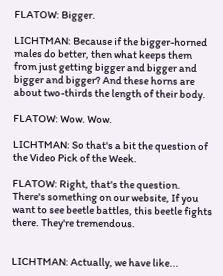FLATOW: Bigger.

LICHTMAN: Because if the bigger-horned males do better, then what keeps them from just getting bigger and bigger and bigger and bigger? And these horns are about two-thirds the length of their body.

FLATOW: Wow. Wow.

LICHTMAN: So that's a bit the question of the Video Pick of the Week.

FLATOW: Right, that's the question. There's something on our website, If you want to see beetle battles, this beetle fights there. They're tremendous.


LICHTMAN: Actually, we have like...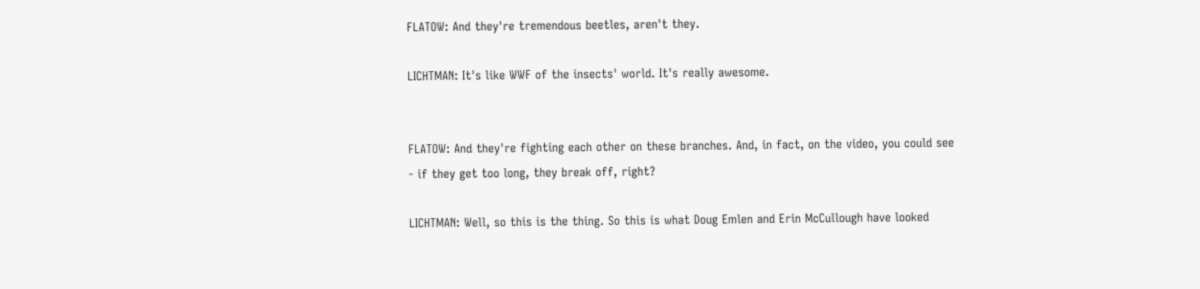FLATOW: And they're tremendous beetles, aren't they.

LICHTMAN: It's like WWF of the insects' world. It's really awesome.


FLATOW: And they're fighting each other on these branches. And, in fact, on the video, you could see - if they get too long, they break off, right?

LICHTMAN: Well, so this is the thing. So this is what Doug Emlen and Erin McCullough have looked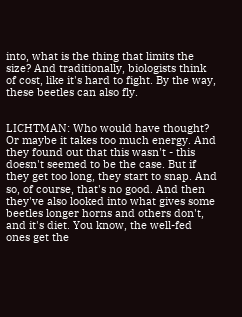into, what is the thing that limits the size? And traditionally, biologists think of cost, like it's hard to fight. By the way, these beetles can also fly.


LICHTMAN: Who would have thought? Or maybe it takes too much energy. And they found out that this wasn't - this doesn't seemed to be the case. But if they get too long, they start to snap. And so, of course, that's no good. And then they've also looked into what gives some beetles longer horns and others don't, and it's diet. You know, the well-fed ones get the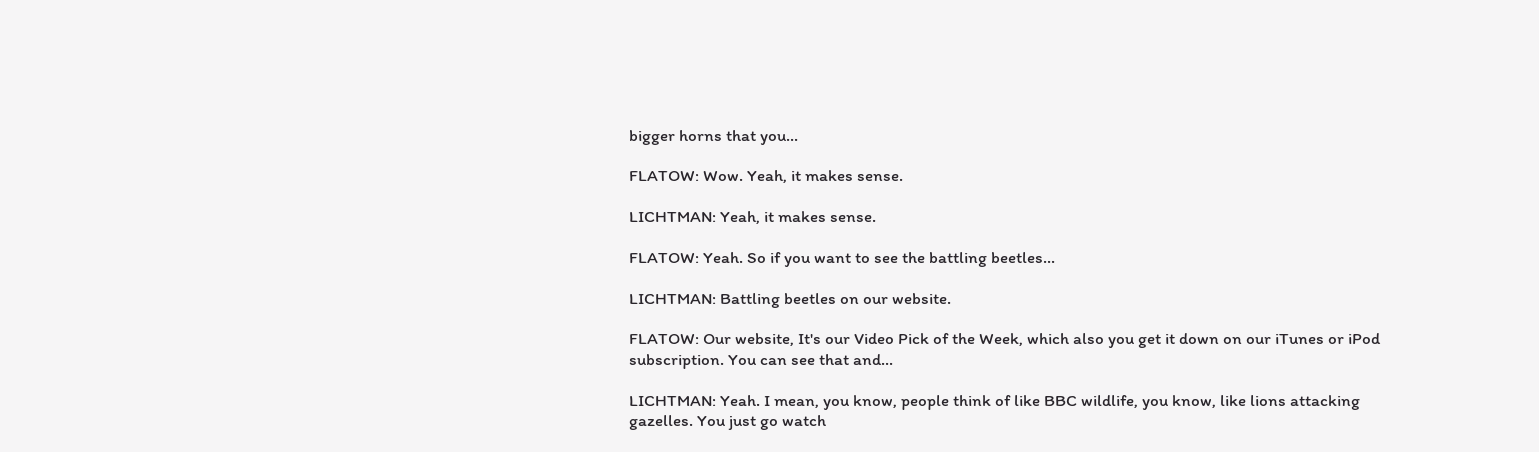bigger horns that you...

FLATOW: Wow. Yeah, it makes sense.

LICHTMAN: Yeah, it makes sense.

FLATOW: Yeah. So if you want to see the battling beetles...

LICHTMAN: Battling beetles on our website.

FLATOW: Our website, It's our Video Pick of the Week, which also you get it down on our iTunes or iPod subscription. You can see that and...

LICHTMAN: Yeah. I mean, you know, people think of like BBC wildlife, you know, like lions attacking gazelles. You just go watch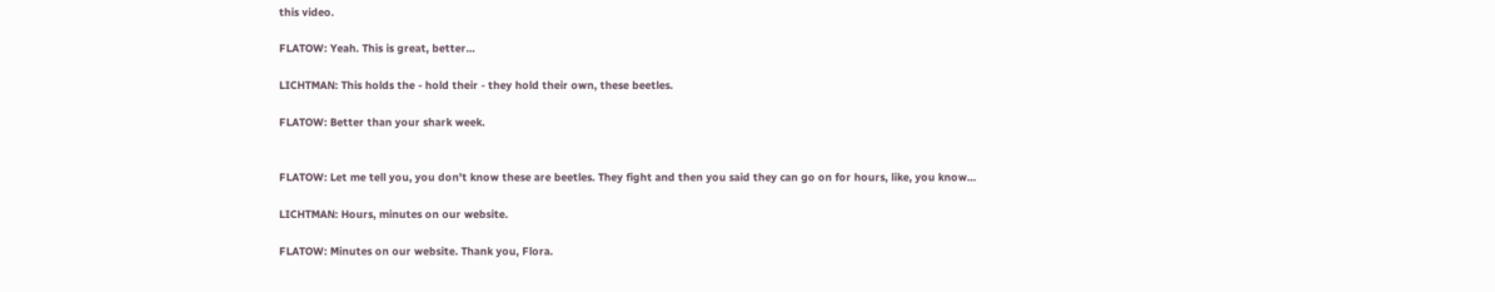this video.

FLATOW: Yeah. This is great, better...

LICHTMAN: This holds the - hold their - they hold their own, these beetles.

FLATOW: Better than your shark week.


FLATOW: Let me tell you, you don't know these are beetles. They fight and then you said they can go on for hours, like, you know...

LICHTMAN: Hours, minutes on our website.

FLATOW: Minutes on our website. Thank you, Flora.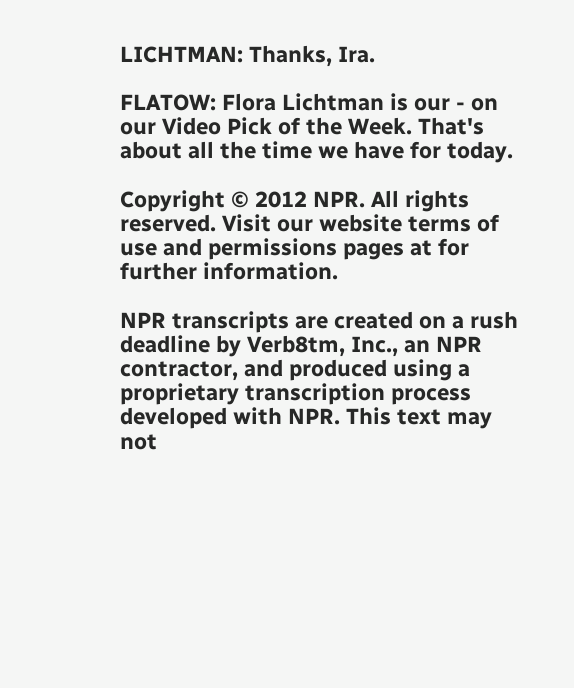LICHTMAN: Thanks, Ira.

FLATOW: Flora Lichtman is our - on our Video Pick of the Week. That's about all the time we have for today.

Copyright © 2012 NPR. All rights reserved. Visit our website terms of use and permissions pages at for further information.

NPR transcripts are created on a rush deadline by Verb8tm, Inc., an NPR contractor, and produced using a proprietary transcription process developed with NPR. This text may not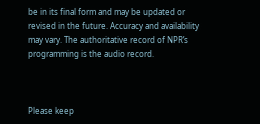be in its final form and may be updated or revised in the future. Accuracy and availability may vary. The authoritative record of NPR’s programming is the audio record.



Please keep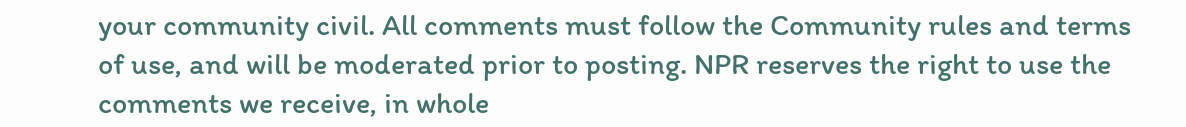your community civil. All comments must follow the Community rules and terms of use, and will be moderated prior to posting. NPR reserves the right to use the comments we receive, in whole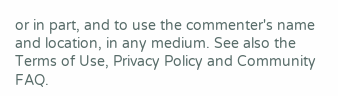or in part, and to use the commenter's name and location, in any medium. See also the Terms of Use, Privacy Policy and Community FAQ.